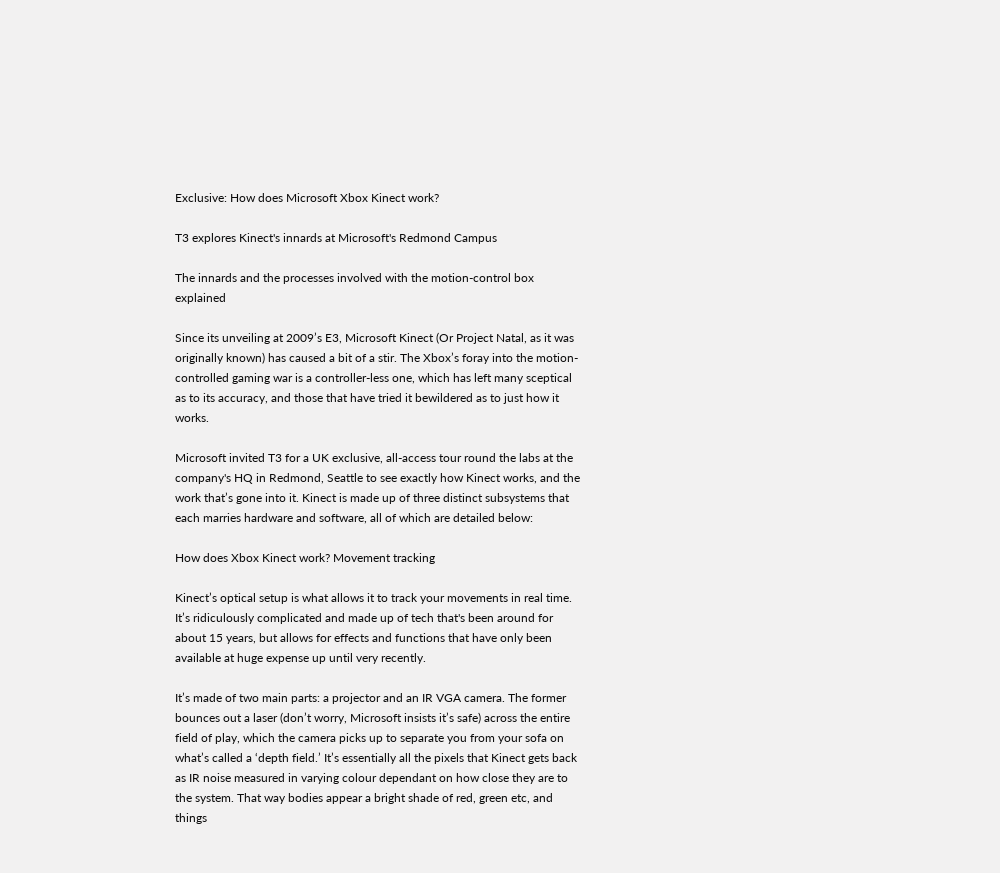Exclusive: How does Microsoft Xbox Kinect work?

T3 explores Kinect's innards at Microsoft's Redmond Campus

The innards and the processes involved with the motion-control box explained

Since its unveiling at 2009’s E3, Microsoft Kinect (Or Project Natal, as it was originally known) has caused a bit of a stir. The Xbox’s foray into the motion-controlled gaming war is a controller-less one, which has left many sceptical as to its accuracy, and those that have tried it bewildered as to just how it works.

Microsoft invited T3 for a UK exclusive, all-access tour round the labs at the company's HQ in Redmond, Seattle to see exactly how Kinect works, and the work that’s gone into it. Kinect is made up of three distinct subsystems that each marries hardware and software, all of which are detailed below:

How does Xbox Kinect work? Movement tracking

Kinect’s optical setup is what allows it to track your movements in real time. It’s ridiculously complicated and made up of tech that's been around for about 15 years, but allows for effects and functions that have only been available at huge expense up until very recently.

It’s made of two main parts: a projector and an IR VGA camera. The former bounces out a laser (don’t worry, Microsoft insists it’s safe) across the entire field of play, which the camera picks up to separate you from your sofa on what’s called a ‘depth field.’ It’s essentially all the pixels that Kinect gets back as IR noise measured in varying colour dependant on how close they are to the system. That way bodies appear a bright shade of red, green etc, and things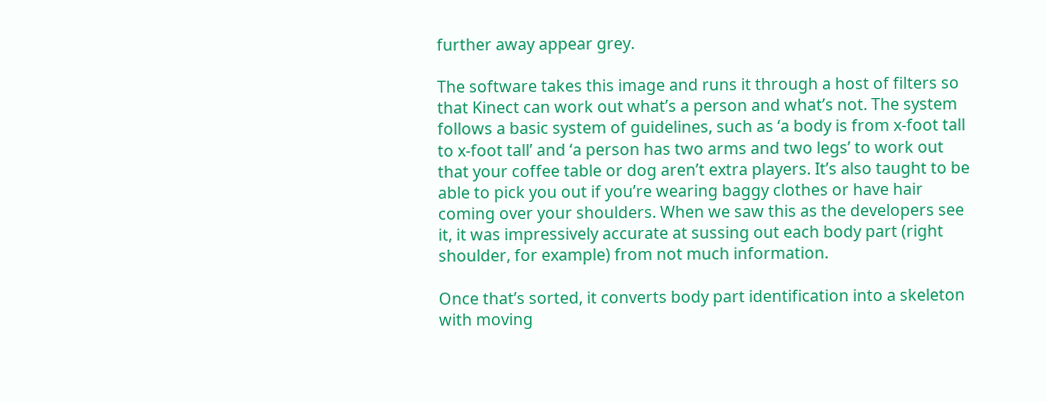further away appear grey.

The software takes this image and runs it through a host of filters so that Kinect can work out what’s a person and what’s not. The system follows a basic system of guidelines, such as ‘a body is from x-foot tall to x-foot tall’ and ‘a person has two arms and two legs’ to work out that your coffee table or dog aren’t extra players. It’s also taught to be able to pick you out if you’re wearing baggy clothes or have hair coming over your shoulders. When we saw this as the developers see it, it was impressively accurate at sussing out each body part (right shoulder, for example) from not much information.

Once that’s sorted, it converts body part identification into a skeleton with moving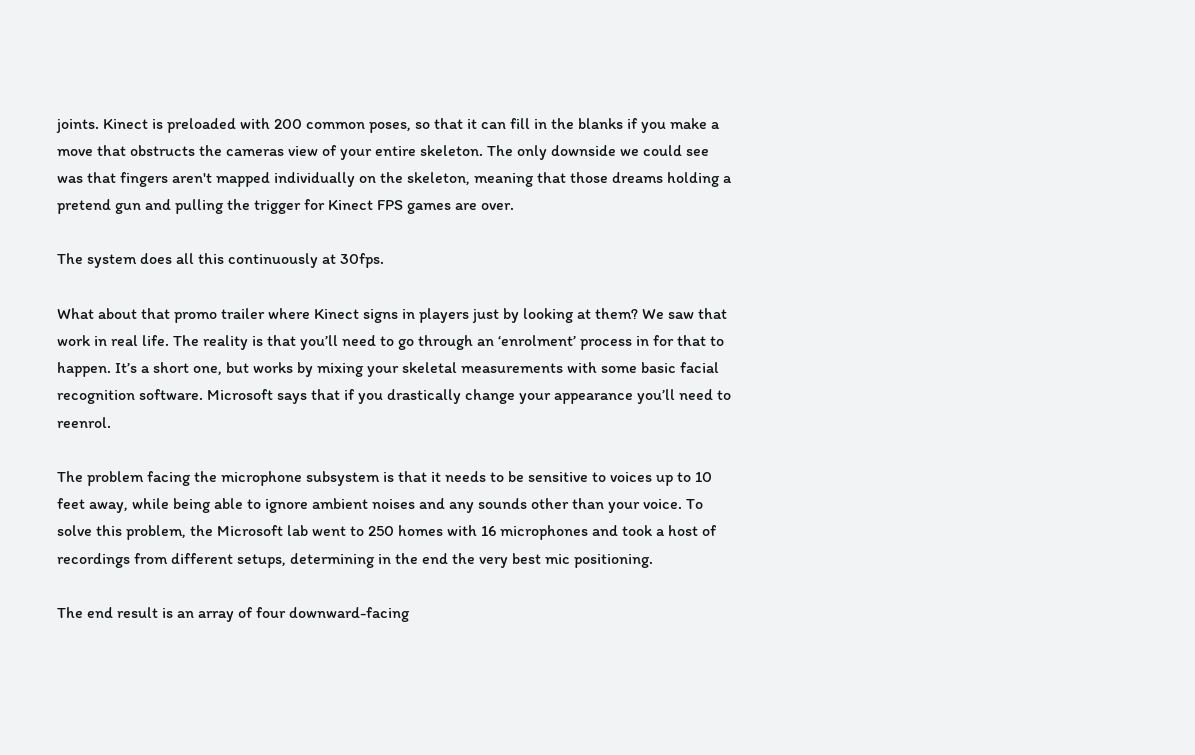joints. Kinect is preloaded with 200 common poses, so that it can fill in the blanks if you make a move that obstructs the cameras view of your entire skeleton. The only downside we could see was that fingers aren't mapped individually on the skeleton, meaning that those dreams holding a pretend gun and pulling the trigger for Kinect FPS games are over.

The system does all this continuously at 30fps.

What about that promo trailer where Kinect signs in players just by looking at them? We saw that work in real life. The reality is that you’ll need to go through an ‘enrolment’ process in for that to happen. It’s a short one, but works by mixing your skeletal measurements with some basic facial recognition software. Microsoft says that if you drastically change your appearance you’ll need to reenrol.

The problem facing the microphone subsystem is that it needs to be sensitive to voices up to 10 feet away, while being able to ignore ambient noises and any sounds other than your voice. To solve this problem, the Microsoft lab went to 250 homes with 16 microphones and took a host of recordings from different setups, determining in the end the very best mic positioning.

The end result is an array of four downward-facing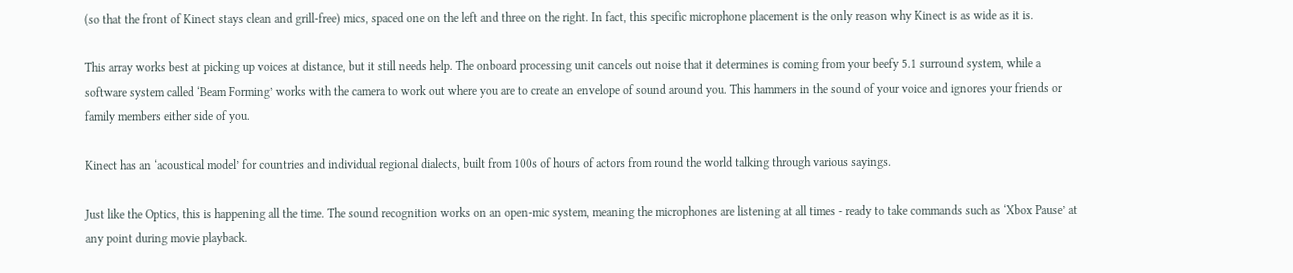(so that the front of Kinect stays clean and grill-free) mics, spaced one on the left and three on the right. In fact, this specific microphone placement is the only reason why Kinect is as wide as it is.

This array works best at picking up voices at distance, but it still needs help. The onboard processing unit cancels out noise that it determines is coming from your beefy 5.1 surround system, while a software system called ‘Beam Forming’ works with the camera to work out where you are to create an envelope of sound around you. This hammers in the sound of your voice and ignores your friends or family members either side of you.

Kinect has an ‘acoustical model’ for countries and individual regional dialects, built from 100s of hours of actors from round the world talking through various sayings.

Just like the Optics, this is happening all the time. The sound recognition works on an open-mic system, meaning the microphones are listening at all times - ready to take commands such as ‘Xbox Pause’ at any point during movie playback.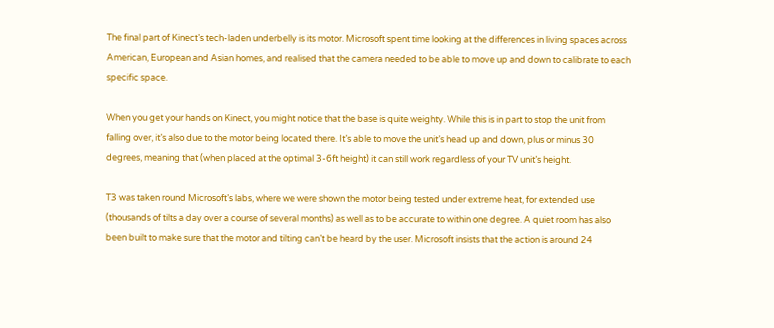The final part of Kinect’s tech-laden underbelly is its motor. Microsoft spent time looking at the differences in living spaces across American, European and Asian homes, and realised that the camera needed to be able to move up and down to calibrate to each specific space.

When you get your hands on Kinect, you might notice that the base is quite weighty. While this is in part to stop the unit from falling over, it’s also due to the motor being located there. It’s able to move the unit’s head up and down, plus or minus 30 degrees, meaning that (when placed at the optimal 3-6ft height) it can still work regardless of your TV unit’s height.

T3 was taken round Microsoft’s labs, where we were shown the motor being tested under extreme heat, for extended use (thousands of tilts a day over a course of several months) as well as to be accurate to within one degree. A quiet room has also been built to make sure that the motor and tilting can’t be heard by the user. Microsoft insists that the action is around 24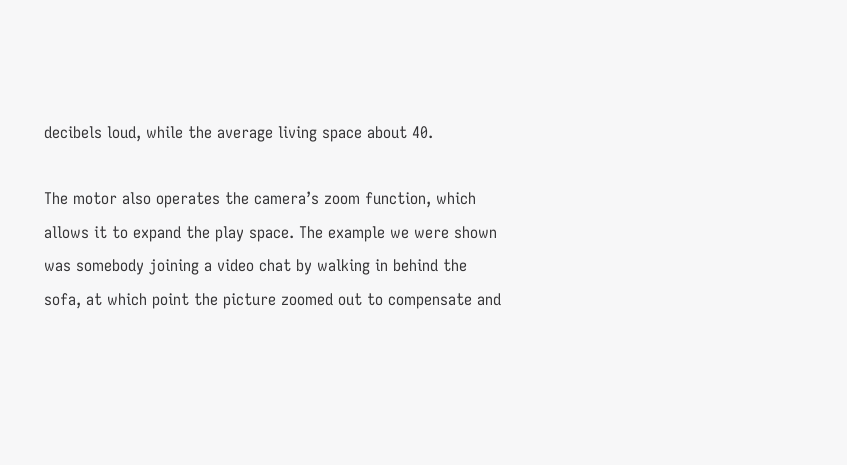decibels loud, while the average living space about 40.

The motor also operates the camera’s zoom function, which allows it to expand the play space. The example we were shown was somebody joining a video chat by walking in behind the sofa, at which point the picture zoomed out to compensate and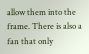allow them into the frame. There is also a fan that only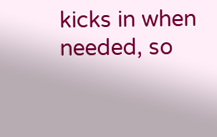kicks in when needed, so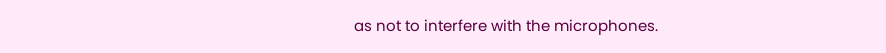as not to interfere with the microphones.